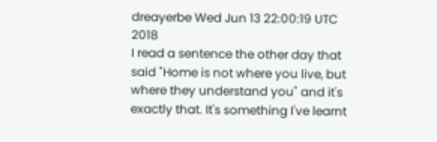dreayerbe Wed Jun 13 22:00:19 UTC 2018
I read a sentence the other day that said "Home is not where you live, but where they understand you" and it's exactly that. It's something I've learnt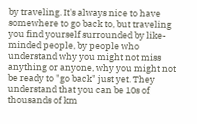by traveling. It's always nice to have somewhere to go back to, but traveling you find yourself surrounded by like-minded people, by people who understand why you might not miss anything or anyone, why you might not be ready to "go back" just yet. They understand that you can be 10s of thousands of km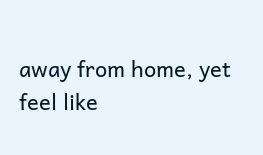away from home, yet feel like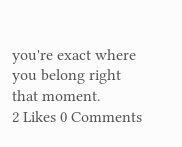you're exact where you belong right that moment.
2 Likes 0 Comments